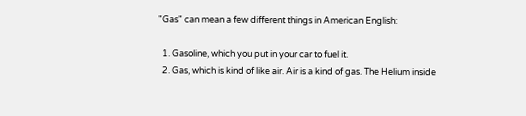"Gas" can mean a few different things in American English:

  1. Gasoline, which you put in your car to fuel it.
  2. Gas, which is kind of like air. Air is a kind of gas. The Helium inside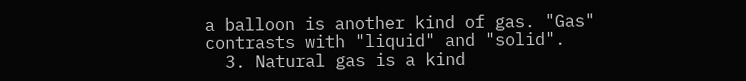a balloon is another kind of gas. "Gas" contrasts with "liquid" and "solid".
  3. Natural gas is a kind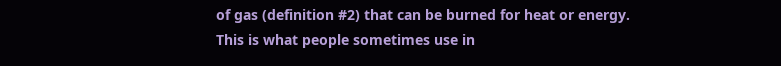of gas (definition #2) that can be burned for heat or energy. This is what people sometimes use in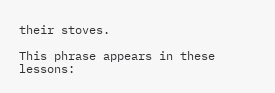their stoves.

This phrase appears in these lessons: